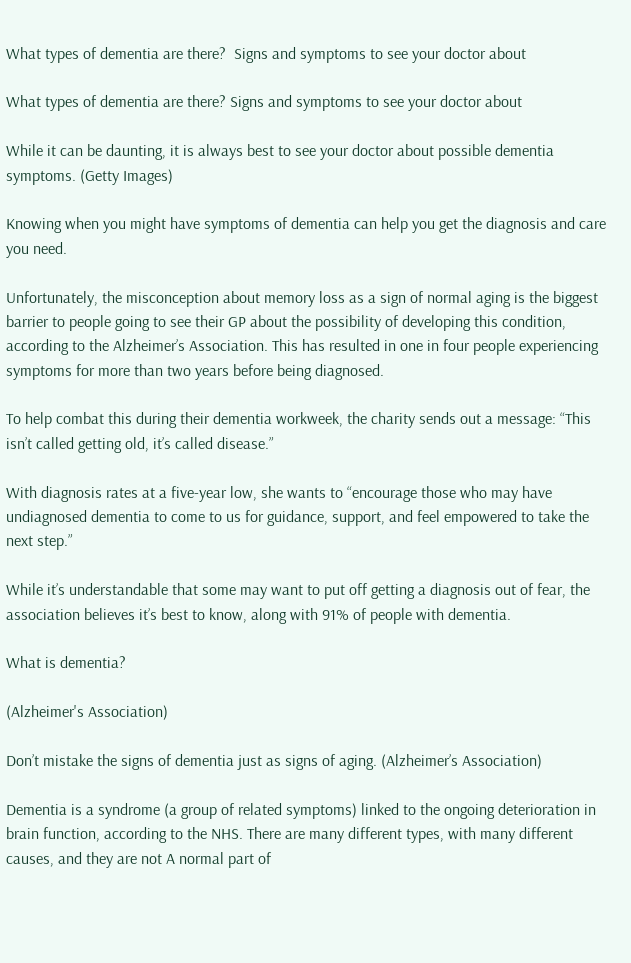What types of dementia are there?  Signs and symptoms to see your doctor about

What types of dementia are there? Signs and symptoms to see your doctor about

While it can be daunting, it is always best to see your doctor about possible dementia symptoms. (Getty Images)

Knowing when you might have symptoms of dementia can help you get the diagnosis and care you need.

Unfortunately, the misconception about memory loss as a sign of normal aging is the biggest barrier to people going to see their GP about the possibility of developing this condition, according to the Alzheimer’s Association. This has resulted in one in four people experiencing symptoms for more than two years before being diagnosed.

To help combat this during their dementia workweek, the charity sends out a message: “This isn’t called getting old, it’s called disease.”

With diagnosis rates at a five-year low, she wants to “encourage those who may have undiagnosed dementia to come to us for guidance, support, and feel empowered to take the next step.”

While it’s understandable that some may want to put off getting a diagnosis out of fear, the association believes it’s best to know, along with 91% of people with dementia.

What is dementia?

(Alzheimer's Association)

Don’t mistake the signs of dementia just as signs of aging. (Alzheimer’s Association)

Dementia is a syndrome (a group of related symptoms) linked to the ongoing deterioration in brain function, according to the NHS. There are many different types, with many different causes, and they are not A normal part of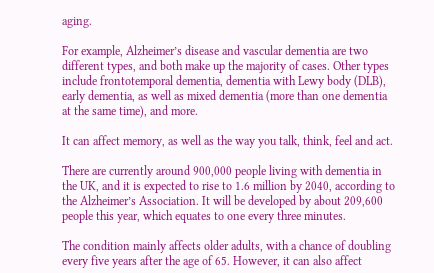aging.

For example, Alzheimer’s disease and vascular dementia are two different types, and both make up the majority of cases. Other types include frontotemporal dementia, dementia with Lewy body (DLB), early dementia, as well as mixed dementia (more than one dementia at the same time), and more.

It can affect memory, as well as the way you talk, think, feel and act.

There are currently around 900,000 people living with dementia in the UK, and it is expected to rise to 1.6 million by 2040, according to the Alzheimer’s Association. It will be developed by about 209,600 people this year, which equates to one every three minutes.

The condition mainly affects older adults, with a chance of doubling every five years after the age of 65. However, it can also affect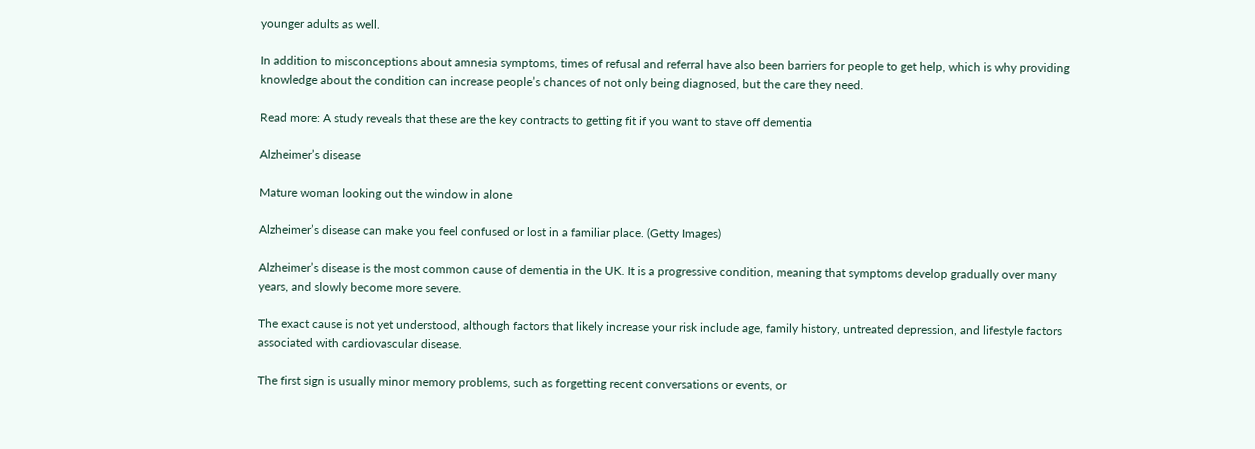younger adults as well.

In addition to misconceptions about amnesia symptoms, times of refusal and referral have also been barriers for people to get help, which is why providing knowledge about the condition can increase people’s chances of not only being diagnosed, but the care they need.

Read more: A study reveals that these are the key contracts to getting fit if you want to stave off dementia

Alzheimer’s disease

Mature woman looking out the window in alone

Alzheimer’s disease can make you feel confused or lost in a familiar place. (Getty Images)

Alzheimer’s disease is the most common cause of dementia in the UK. It is a progressive condition, meaning that symptoms develop gradually over many years, and slowly become more severe.

The exact cause is not yet understood, although factors that likely increase your risk include age, family history, untreated depression, and lifestyle factors associated with cardiovascular disease.

The first sign is usually minor memory problems, such as forgetting recent conversations or events, or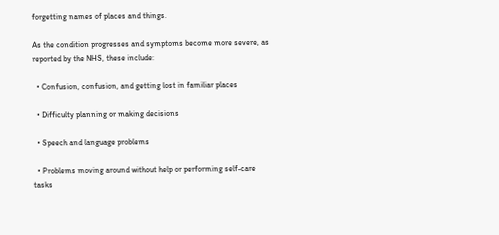forgetting names of places and things.

As the condition progresses and symptoms become more severe, as reported by the NHS, these include:

  • Confusion, confusion, and getting lost in familiar places

  • Difficulty planning or making decisions

  • Speech and language problems

  • Problems moving around without help or performing self-care tasks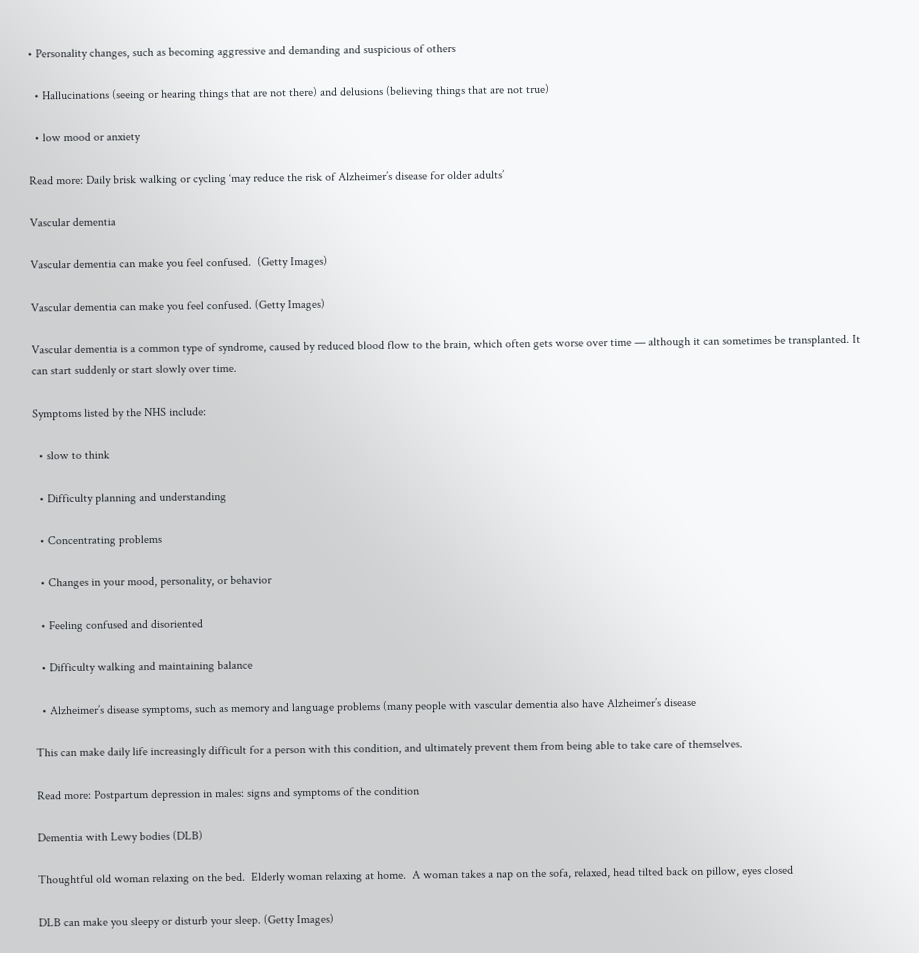• Personality changes, such as becoming aggressive and demanding and suspicious of others

  • Hallucinations (seeing or hearing things that are not there) and delusions (believing things that are not true)

  • low mood or anxiety

Read more: Daily brisk walking or cycling ‘may reduce the risk of Alzheimer’s disease for older adults’

Vascular dementia

Vascular dementia can make you feel confused.  (Getty Images)

Vascular dementia can make you feel confused. (Getty Images)

Vascular dementia is a common type of syndrome, caused by reduced blood flow to the brain, which often gets worse over time — although it can sometimes be transplanted. It can start suddenly or start slowly over time.

Symptoms listed by the NHS include:

  • slow to think

  • Difficulty planning and understanding

  • Concentrating problems

  • Changes in your mood, personality, or behavior

  • Feeling confused and disoriented

  • Difficulty walking and maintaining balance

  • Alzheimer’s disease symptoms, such as memory and language problems (many people with vascular dementia also have Alzheimer’s disease

This can make daily life increasingly difficult for a person with this condition, and ultimately prevent them from being able to take care of themselves.

Read more: Postpartum depression in males: signs and symptoms of the condition

Dementia with Lewy bodies (DLB)

Thoughtful old woman relaxing on the bed.  Elderly woman relaxing at home.  A woman takes a nap on the sofa, relaxed, head tilted back on pillow, eyes closed

DLB can make you sleepy or disturb your sleep. (Getty Images)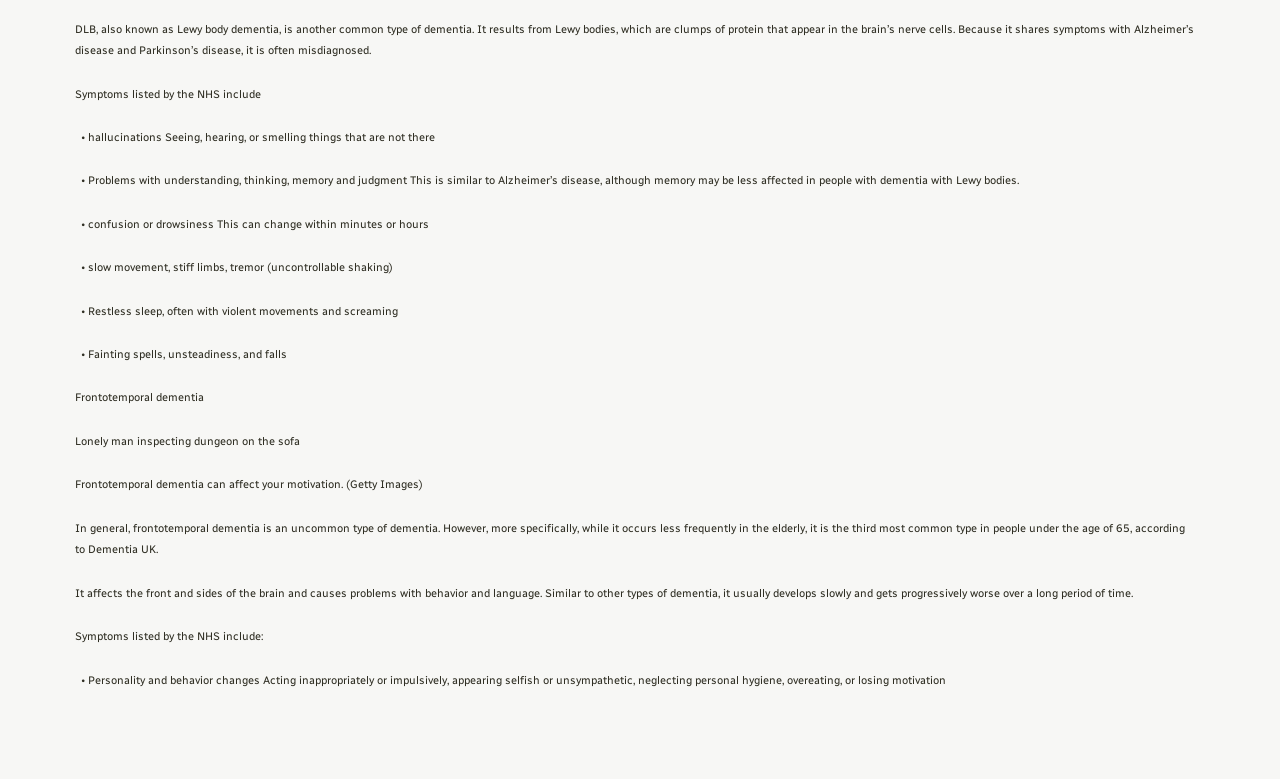DLB, also known as Lewy body dementia, is another common type of dementia. It results from Lewy bodies, which are clumps of protein that appear in the brain’s nerve cells. Because it shares symptoms with Alzheimer’s disease and Parkinson’s disease, it is often misdiagnosed.

Symptoms listed by the NHS include

  • hallucinations Seeing, hearing, or smelling things that are not there

  • Problems with understanding, thinking, memory and judgment This is similar to Alzheimer’s disease, although memory may be less affected in people with dementia with Lewy bodies.

  • confusion or drowsiness This can change within minutes or hours

  • slow movement, stiff limbs, tremor (uncontrollable shaking)

  • Restless sleep, often with violent movements and screaming

  • Fainting spells, unsteadiness, and falls

Frontotemporal dementia

Lonely man inspecting dungeon on the sofa

Frontotemporal dementia can affect your motivation. (Getty Images)

In general, frontotemporal dementia is an uncommon type of dementia. However, more specifically, while it occurs less frequently in the elderly, it is the third most common type in people under the age of 65, according to Dementia UK.

It affects the front and sides of the brain and causes problems with behavior and language. Similar to other types of dementia, it usually develops slowly and gets progressively worse over a long period of time.

Symptoms listed by the NHS include:

  • Personality and behavior changes Acting inappropriately or impulsively, appearing selfish or unsympathetic, neglecting personal hygiene, overeating, or losing motivation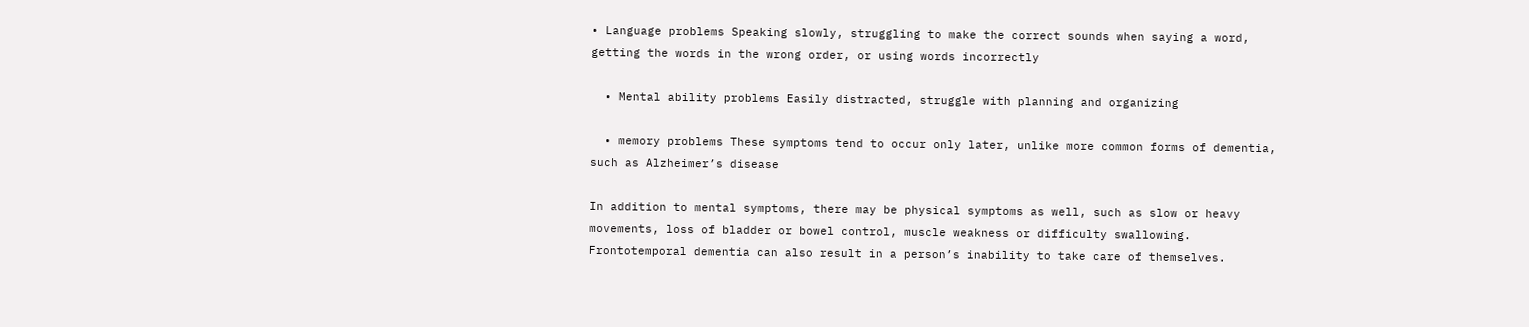• Language problems Speaking slowly, struggling to make the correct sounds when saying a word, getting the words in the wrong order, or using words incorrectly

  • Mental ability problems Easily distracted, struggle with planning and organizing

  • memory problems These symptoms tend to occur only later, unlike more common forms of dementia, such as Alzheimer’s disease

In addition to mental symptoms, there may be physical symptoms as well, such as slow or heavy movements, loss of bladder or bowel control, muscle weakness or difficulty swallowing. Frontotemporal dementia can also result in a person’s inability to take care of themselves.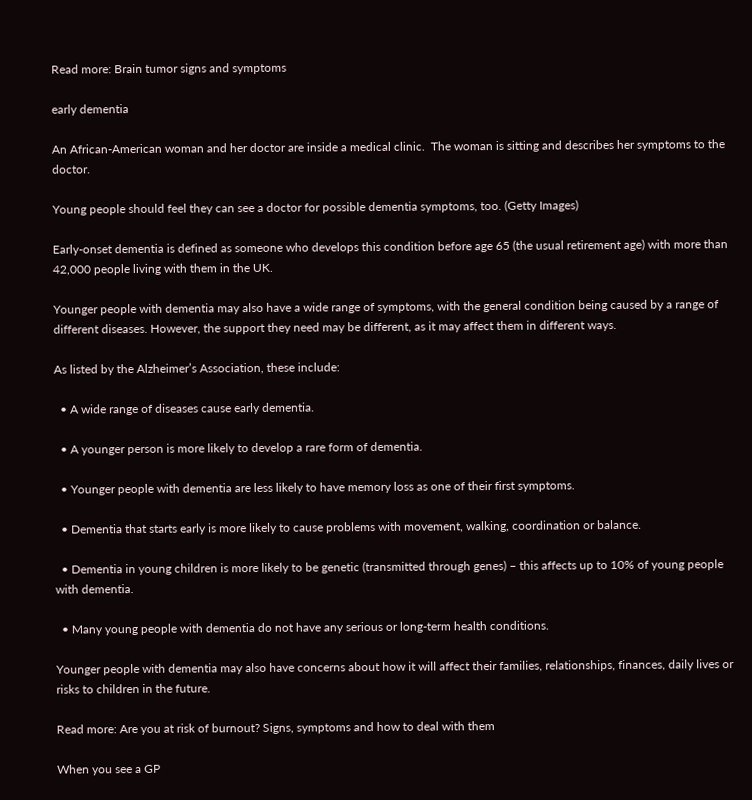Read more: Brain tumor signs and symptoms

early dementia

An African-American woman and her doctor are inside a medical clinic.  The woman is sitting and describes her symptoms to the doctor.

Young people should feel they can see a doctor for possible dementia symptoms, too. (Getty Images)

Early-onset dementia is defined as someone who develops this condition before age 65 (the usual retirement age) with more than 42,000 people living with them in the UK.

Younger people with dementia may also have a wide range of symptoms, with the general condition being caused by a range of different diseases. However, the support they need may be different, as it may affect them in different ways.

As listed by the Alzheimer’s Association, these include:

  • A wide range of diseases cause early dementia.

  • A younger person is more likely to develop a rare form of dementia.

  • Younger people with dementia are less likely to have memory loss as one of their first symptoms.

  • Dementia that starts early is more likely to cause problems with movement, walking, coordination or balance.

  • Dementia in young children is more likely to be genetic (transmitted through genes) – this affects up to 10% of young people with dementia.

  • Many young people with dementia do not have any serious or long-term health conditions.

Younger people with dementia may also have concerns about how it will affect their families, relationships, finances, daily lives or risks to children in the future.

Read more: Are you at risk of burnout? Signs, symptoms and how to deal with them

When you see a GP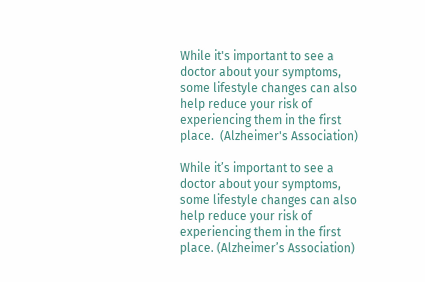While it's important to see a doctor about your symptoms, some lifestyle changes can also help reduce your risk of experiencing them in the first place.  (Alzheimer's Association)

While it’s important to see a doctor about your symptoms, some lifestyle changes can also help reduce your risk of experiencing them in the first place. (Alzheimer’s Association)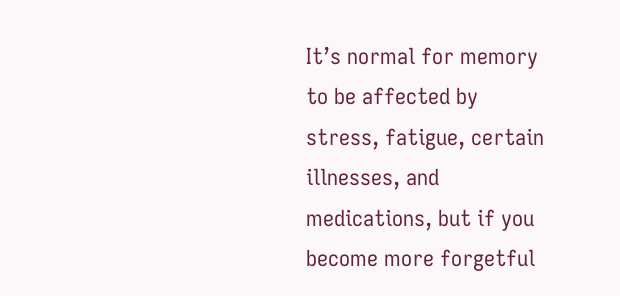It’s normal for memory to be affected by stress, fatigue, certain illnesses, and medications, but if you become more forgetful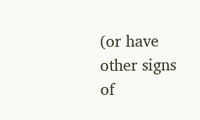(or have other signs of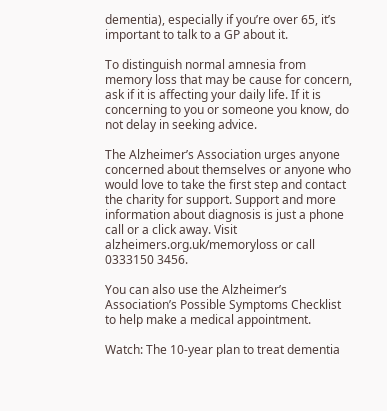dementia), especially if you’re over 65, it’s important to talk to a GP about it.

To distinguish normal amnesia from memory loss that may be cause for concern, ask if it is affecting your daily life. If it is concerning to you or someone you know, do not delay in seeking advice.

The Alzheimer’s Association urges anyone concerned about themselves or anyone who would love to take the first step and contact the charity for support. Support and more information about diagnosis is just a phone call or a click away. Visit alzheimers.org.uk/memoryloss or call 0333150 3456.

You can also use the Alzheimer’s Association’s Possible Symptoms Checklist to help make a medical appointment.

Watch: The 10-year plan to treat dementia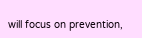will focus on prevention,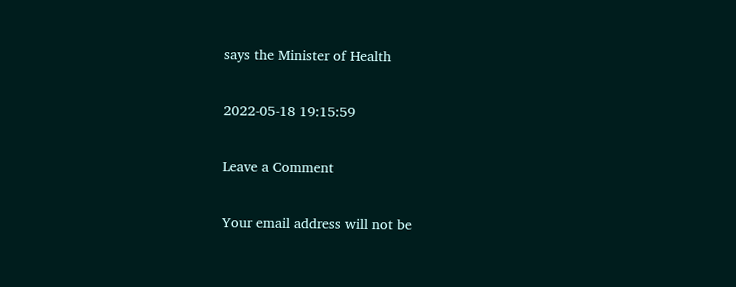says the Minister of Health

2022-05-18 19:15:59

Leave a Comment

Your email address will not be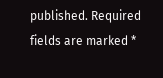published. Required fields are marked *